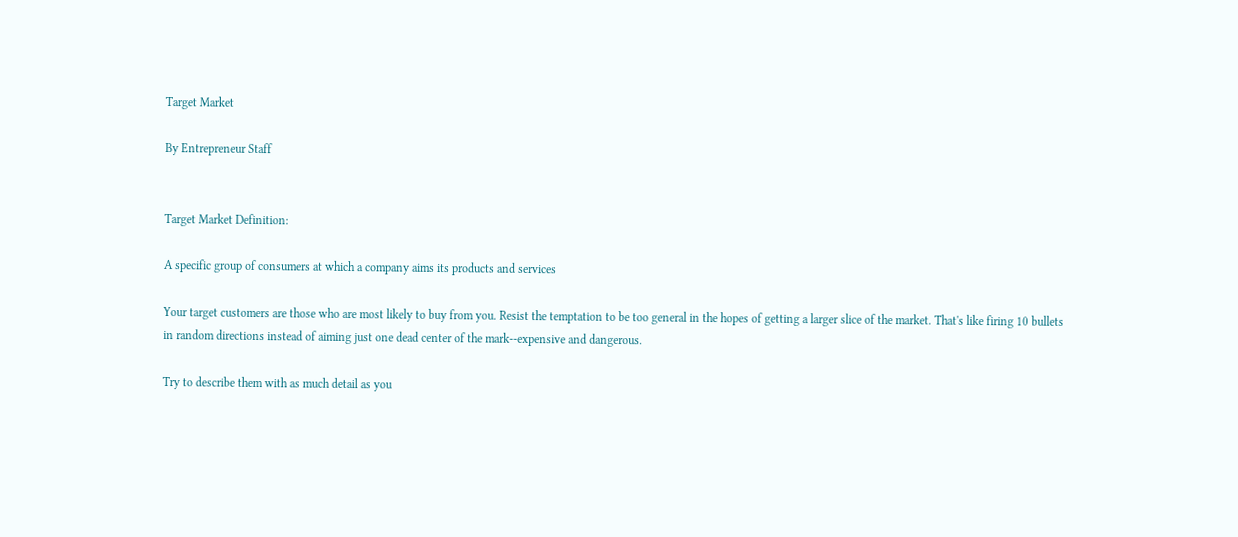Target Market

By Entrepreneur Staff


Target Market Definition:

A specific group of consumers at which a company aims its products and services

Your target customers are those who are most likely to buy from you. Resist the temptation to be too general in the hopes of getting a larger slice of the market. That's like firing 10 bullets in random directions instead of aiming just one dead center of the mark--expensive and dangerous.

Try to describe them with as much detail as you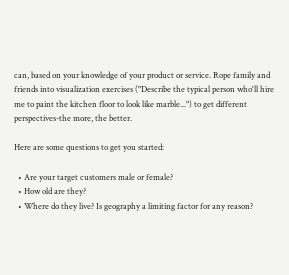can, based on your knowledge of your product or service. Rope family and friends into visualization exercises ("Describe the typical person who'll hire me to paint the kitchen floor to look like marble...") to get different perspectives-the more, the better.

Here are some questions to get you started:

  • Are your target customers male or female?
  • How old are they?
  • Where do they live? Is geography a limiting factor for any reason?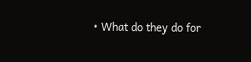• What do they do for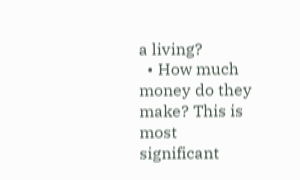a living?
  • How much money do they make? This is most significant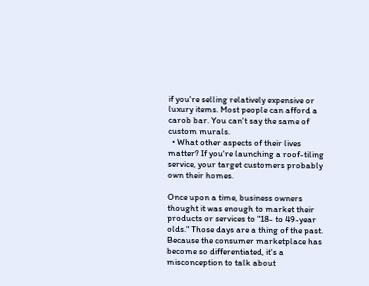if you're selling relatively expensive or luxury items. Most people can afford a carob bar. You can't say the same of custom murals.
  • What other aspects of their lives matter? If you're launching a roof-tiling service, your target customers probably own their homes.

Once upon a time, business owners thought it was enough to market their products or services to "18- to 49-year olds." Those days are a thing of the past. Because the consumer marketplace has become so differentiated, it's a misconception to talk about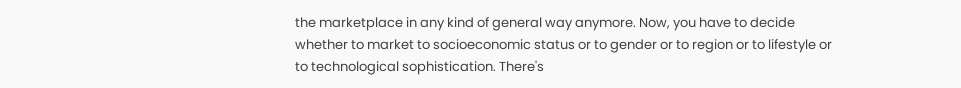the marketplace in any kind of general way anymore. Now, you have to decide whether to market to socioeconomic status or to gender or to region or to lifestyle or to technological sophistication. There's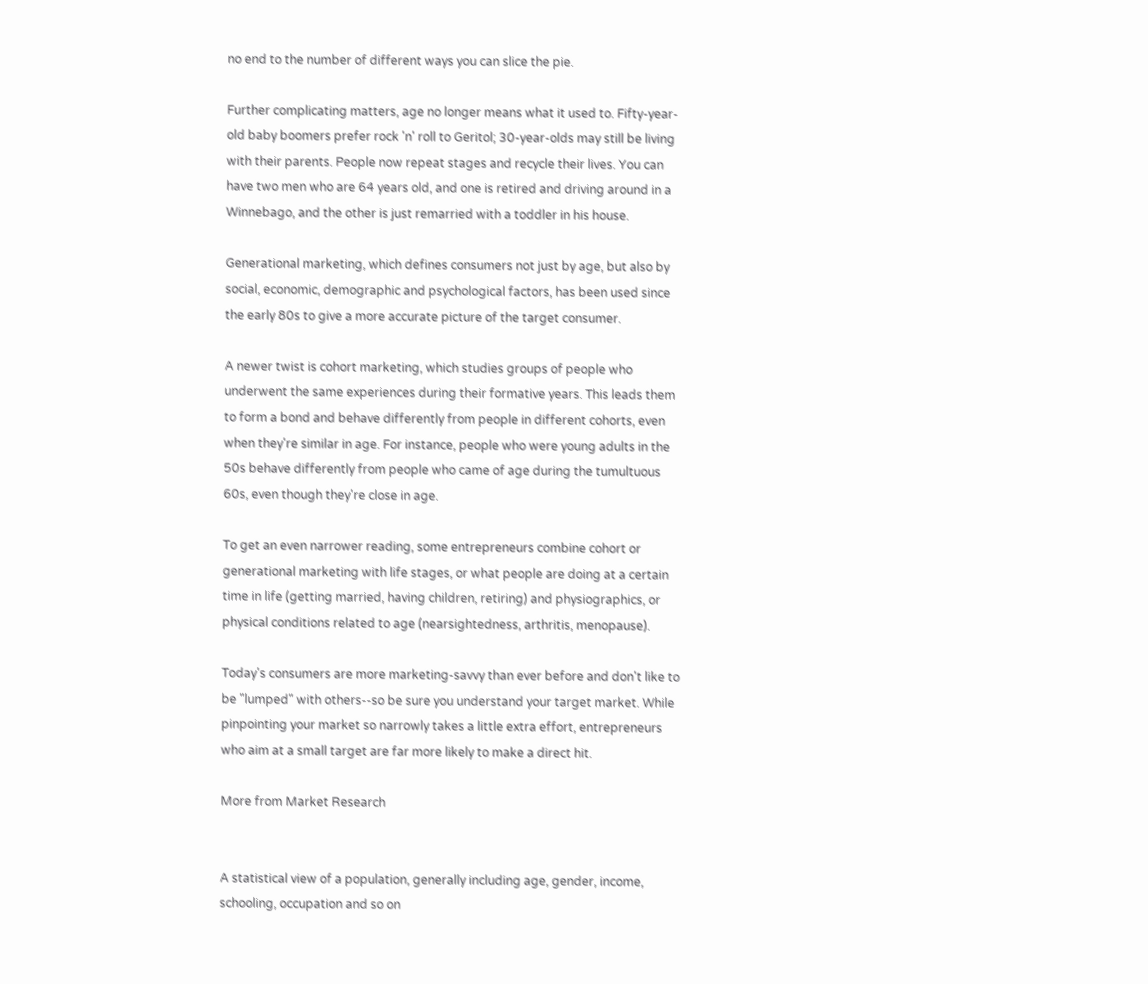no end to the number of different ways you can slice the pie.

Further complicating matters, age no longer means what it used to. Fifty-year-old baby boomers prefer rock 'n' roll to Geritol; 30-year-olds may still be living with their parents. People now repeat stages and recycle their lives. You can have two men who are 64 years old, and one is retired and driving around in a Winnebago, and the other is just remarried with a toddler in his house.

Generational marketing, which defines consumers not just by age, but also by social, economic, demographic and psychological factors, has been used since the early 80s to give a more accurate picture of the target consumer.

A newer twist is cohort marketing, which studies groups of people who underwent the same experiences during their formative years. This leads them to form a bond and behave differently from people in different cohorts, even when they're similar in age. For instance, people who were young adults in the 50s behave differently from people who came of age during the tumultuous 60s, even though they're close in age.

To get an even narrower reading, some entrepreneurs combine cohort or generational marketing with life stages, or what people are doing at a certain time in life (getting married, having children, retiring) and physiographics, or physical conditions related to age (nearsightedness, arthritis, menopause).

Today's consumers are more marketing-savvy than ever before and don't like to be "lumped" with others--so be sure you understand your target market. While pinpointing your market so narrowly takes a little extra effort, entrepreneurs who aim at a small target are far more likely to make a direct hit.

More from Market Research


A statistical view of a population, generally including age, gender, income, schooling, occupation and so on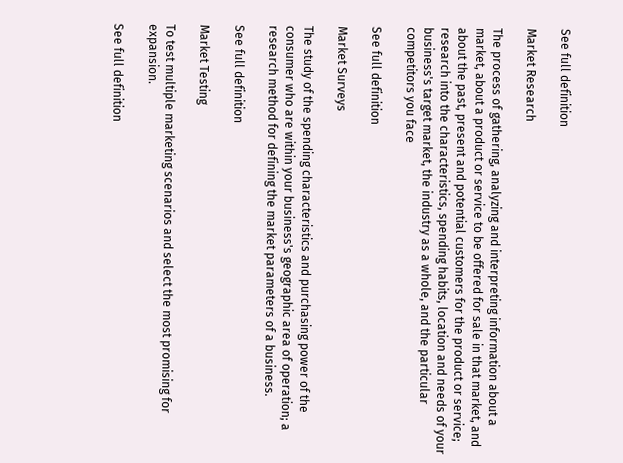See full definition

Market Research

The process of gathering, analyzing and interpreting information about a market, about a product or service to be offered for sale in that market, and about the past, present and potential customers for the product or service; research into the characteristics, spending habits, location and needs of your business's target market, the industry as a whole, and the particular competitors you face

See full definition

Market Surveys

The study of the spending characteristics and purchasing power of the consumer who are within your business's geographic area of operation; a research method for defining the market parameters of a business.

See full definition

Market Testing

To test multiple marketing scenarios and select the most promising for expansion.

See full definition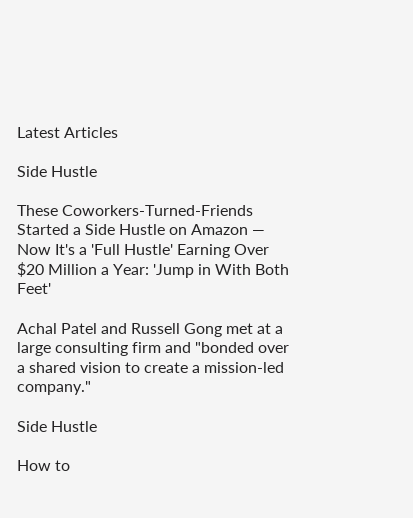Latest Articles

Side Hustle

These Coworkers-Turned-Friends Started a Side Hustle on Amazon — Now It's a 'Full Hustle' Earning Over $20 Million a Year: 'Jump in With Both Feet'

Achal Patel and Russell Gong met at a large consulting firm and "bonded over a shared vision to create a mission-led company."

Side Hustle

How to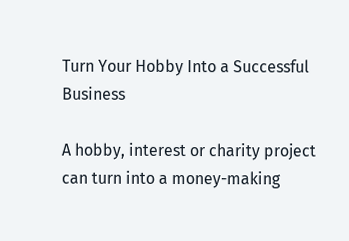Turn Your Hobby Into a Successful Business

A hobby, interest or charity project can turn into a money-making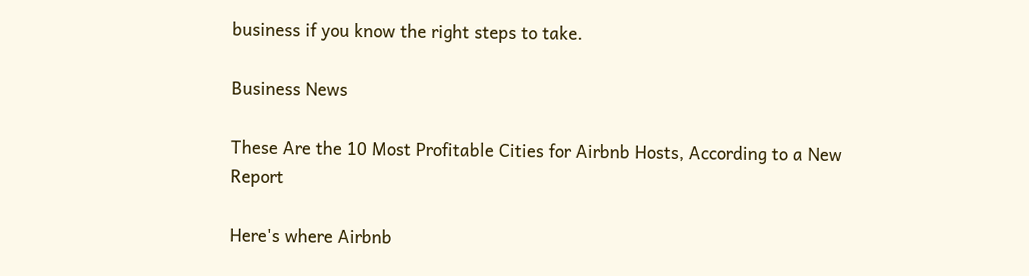business if you know the right steps to take.

Business News

These Are the 10 Most Profitable Cities for Airbnb Hosts, According to a New Report

Here's where Airbnb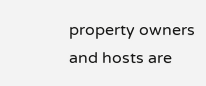property owners and hosts are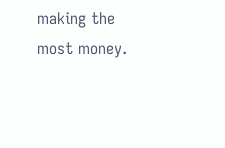making the most money.